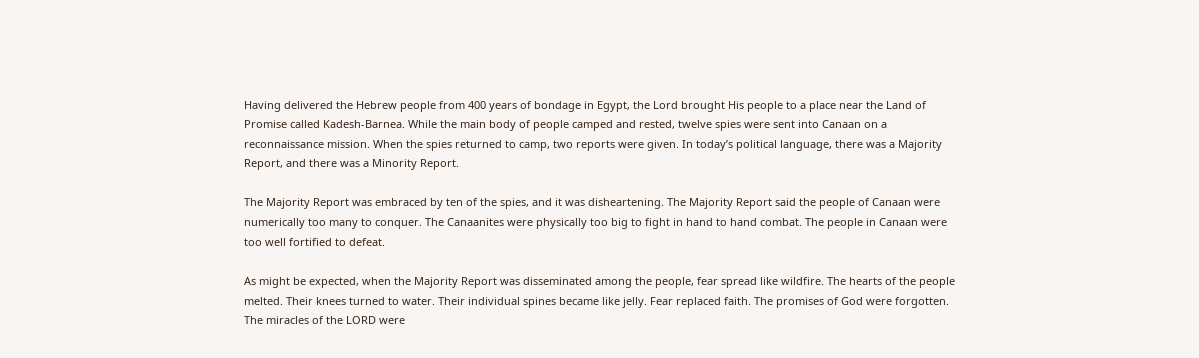Having delivered the Hebrew people from 400 years of bondage in Egypt, the Lord brought His people to a place near the Land of Promise called Kadesh-Barnea. While the main body of people camped and rested, twelve spies were sent into Canaan on a reconnaissance mission. When the spies returned to camp, two reports were given. In today’s political language, there was a Majority Report, and there was a Minority Report.

The Majority Report was embraced by ten of the spies, and it was disheartening. The Majority Report said the people of Canaan were numerically too many to conquer. The Canaanites were physically too big to fight in hand to hand combat. The people in Canaan were too well fortified to defeat.

As might be expected, when the Majority Report was disseminated among the people, fear spread like wildfire. The hearts of the people melted. Their knees turned to water. Their individual spines became like jelly. Fear replaced faith. The promises of God were forgotten. The miracles of the LORD were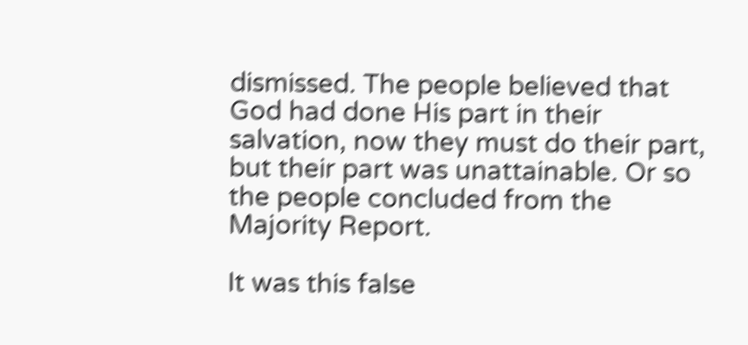dismissed. The people believed that God had done His part in their salvation, now they must do their part, but their part was unattainable. Or so the people concluded from the Majority Report.

It was this false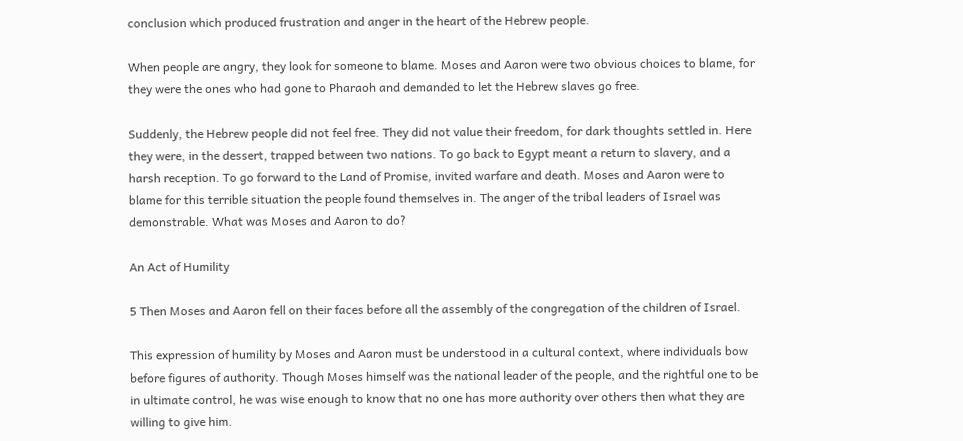conclusion which produced frustration and anger in the heart of the Hebrew people.

When people are angry, they look for someone to blame. Moses and Aaron were two obvious choices to blame, for they were the ones who had gone to Pharaoh and demanded to let the Hebrew slaves go free.

Suddenly, the Hebrew people did not feel free. They did not value their freedom, for dark thoughts settled in. Here they were, in the dessert, trapped between two nations. To go back to Egypt meant a return to slavery, and a harsh reception. To go forward to the Land of Promise, invited warfare and death. Moses and Aaron were to blame for this terrible situation the people found themselves in. The anger of the tribal leaders of Israel was demonstrable. What was Moses and Aaron to do?

An Act of Humility

5 Then Moses and Aaron fell on their faces before all the assembly of the congregation of the children of Israel.

This expression of humility by Moses and Aaron must be understood in a cultural context, where individuals bow before figures of authority. Though Moses himself was the national leader of the people, and the rightful one to be in ultimate control, he was wise enough to know that no one has more authority over others then what they are willing to give him.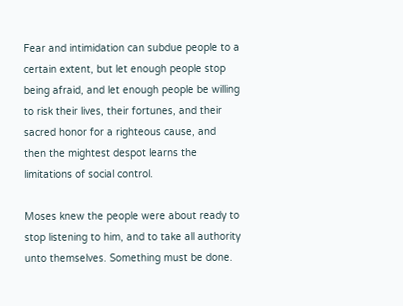Fear and intimidation can subdue people to a certain extent, but let enough people stop being afraid, and let enough people be willing to risk their lives, their fortunes, and their sacred honor for a righteous cause, and then the mightest despot learns the limitations of social control.

Moses knew the people were about ready to stop listening to him, and to take all authority unto themselves. Something must be done.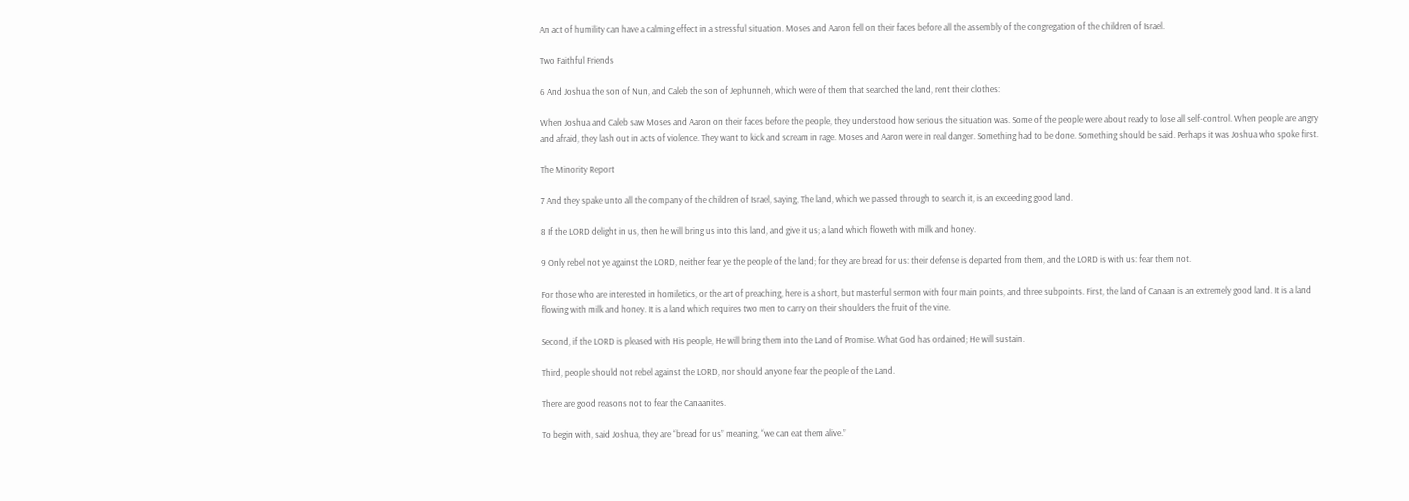An act of humility can have a calming effect in a stressful situation. Moses and Aaron fell on their faces before all the assembly of the congregation of the children of Israel.

Two Faithful Friends

6 And Joshua the son of Nun, and Caleb the son of Jephunneh, which were of them that searched the land, rent their clothes:

When Joshua and Caleb saw Moses and Aaron on their faces before the people, they understood how serious the situation was. Some of the people were about ready to lose all self-control. When people are angry and afraid, they lash out in acts of violence. They want to kick and scream in rage. Moses and Aaron were in real danger. Something had to be done. Something should be said. Perhaps it was Joshua who spoke first.

The Minority Report

7 And they spake unto all the company of the children of Israel, saying, The land, which we passed through to search it, is an exceeding good land.

8 If the LORD delight in us, then he will bring us into this land, and give it us; a land which floweth with milk and honey.

9 Only rebel not ye against the LORD, neither fear ye the people of the land; for they are bread for us: their defense is departed from them, and the LORD is with us: fear them not.

For those who are interested in homiletics, or the art of preaching, here is a short, but masterful sermon with four main points, and three subpoints. First, the land of Canaan is an extremely good land. It is a land flowing with milk and honey. It is a land which requires two men to carry on their shoulders the fruit of the vine.

Second, if the LORD is pleased with His people, He will bring them into the Land of Promise. What God has ordained; He will sustain.

Third, people should not rebel against the LORD, nor should anyone fear the people of the Land.

There are good reasons not to fear the Canaanites.

To begin with, said Joshua, they are “bread for us” meaning, “we can eat them alive.”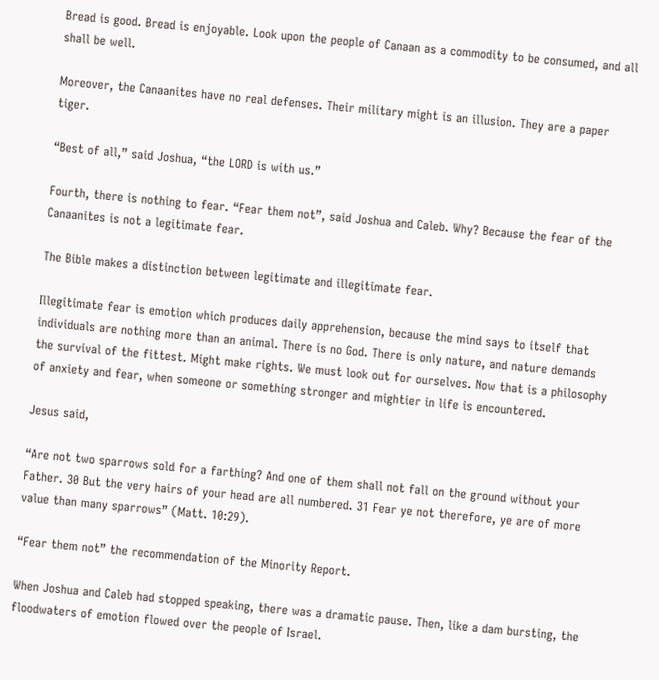Bread is good. Bread is enjoyable. Look upon the people of Canaan as a commodity to be consumed, and all shall be well.

Moreover, the Canaanites have no real defenses. Their military might is an illusion. They are a paper tiger.

“Best of all,” said Joshua, “the LORD is with us.”

Fourth, there is nothing to fear. “Fear them not”, said Joshua and Caleb. Why? Because the fear of the Canaanites is not a legitimate fear.

The Bible makes a distinction between legitimate and illegitimate fear.

Illegitimate fear is emotion which produces daily apprehension, because the mind says to itself that individuals are nothing more than an animal. There is no God. There is only nature, and nature demands the survival of the fittest. Might make rights. We must look out for ourselves. Now that is a philosophy of anxiety and fear, when someone or something stronger and mightier in life is encountered.

Jesus said,

“Are not two sparrows sold for a farthing? And one of them shall not fall on the ground without your Father. 30 But the very hairs of your head are all numbered. 31 Fear ye not therefore, ye are of more value than many sparrows” (Matt. 10:29).

“Fear them not” the recommendation of the Minority Report.

When Joshua and Caleb had stopped speaking, there was a dramatic pause. Then, like a dam bursting, the floodwaters of emotion flowed over the people of Israel.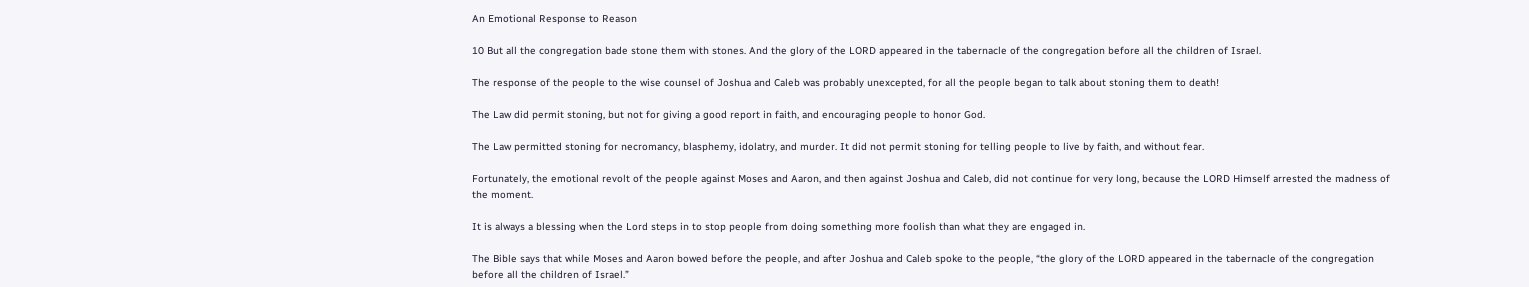An Emotional Response to Reason

10 But all the congregation bade stone them with stones. And the glory of the LORD appeared in the tabernacle of the congregation before all the children of Israel.

The response of the people to the wise counsel of Joshua and Caleb was probably unexcepted, for all the people began to talk about stoning them to death!

The Law did permit stoning, but not for giving a good report in faith, and encouraging people to honor God.

The Law permitted stoning for necromancy, blasphemy, idolatry, and murder. It did not permit stoning for telling people to live by faith, and without fear.

Fortunately, the emotional revolt of the people against Moses and Aaron, and then against Joshua and Caleb, did not continue for very long, because the LORD Himself arrested the madness of the moment.

It is always a blessing when the Lord steps in to stop people from doing something more foolish than what they are engaged in.

The Bible says that while Moses and Aaron bowed before the people, and after Joshua and Caleb spoke to the people, “the glory of the LORD appeared in the tabernacle of the congregation before all the children of Israel.”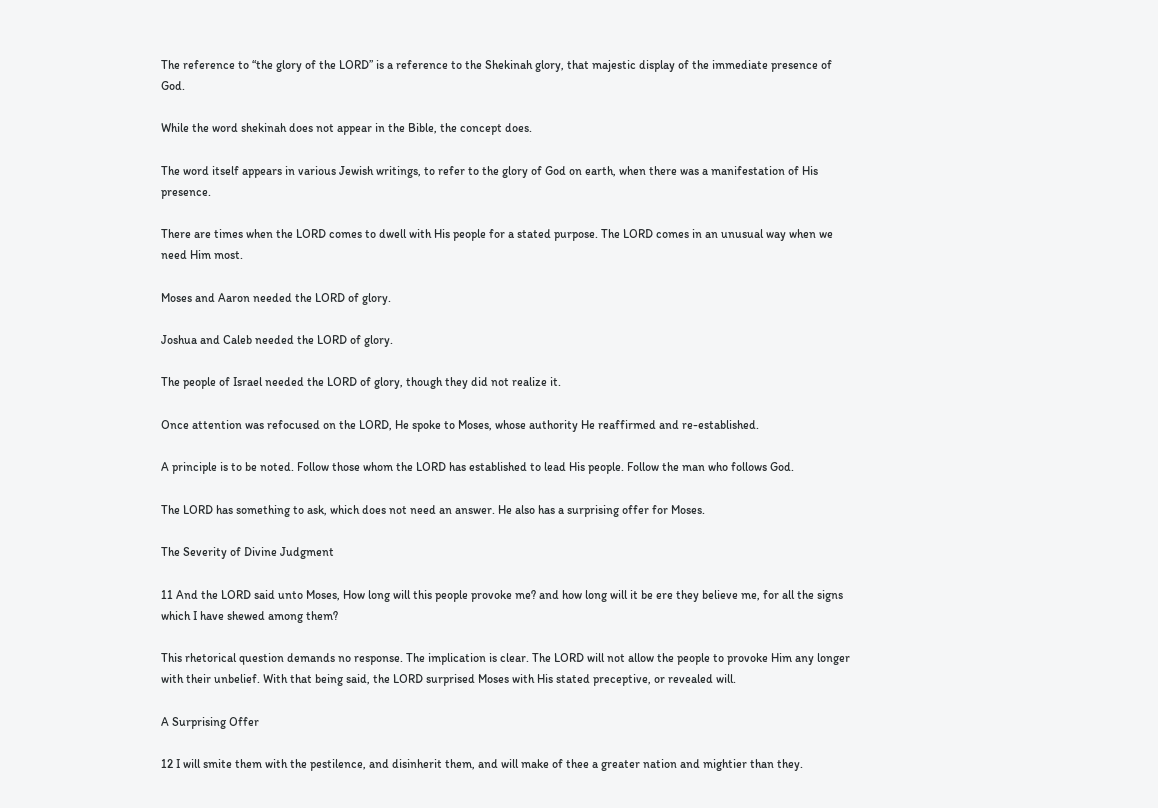The reference to “the glory of the LORD” is a reference to the Shekinah glory, that majestic display of the immediate presence of God.

While the word shekinah does not appear in the Bible, the concept does.

The word itself appears in various Jewish writings, to refer to the glory of God on earth, when there was a manifestation of His presence.

There are times when the LORD comes to dwell with His people for a stated purpose. The LORD comes in an unusual way when we need Him most.

Moses and Aaron needed the LORD of glory.

Joshua and Caleb needed the LORD of glory.

The people of Israel needed the LORD of glory, though they did not realize it.

Once attention was refocused on the LORD, He spoke to Moses, whose authority He reaffirmed and re-established.

A principle is to be noted. Follow those whom the LORD has established to lead His people. Follow the man who follows God.

The LORD has something to ask, which does not need an answer. He also has a surprising offer for Moses.

The Severity of Divine Judgment

11 And the LORD said unto Moses, How long will this people provoke me? and how long will it be ere they believe me, for all the signs which I have shewed among them?

This rhetorical question demands no response. The implication is clear. The LORD will not allow the people to provoke Him any longer with their unbelief. With that being said, the LORD surprised Moses with His stated preceptive, or revealed will.

A Surprising Offer

12 I will smite them with the pestilence, and disinherit them, and will make of thee a greater nation and mightier than they.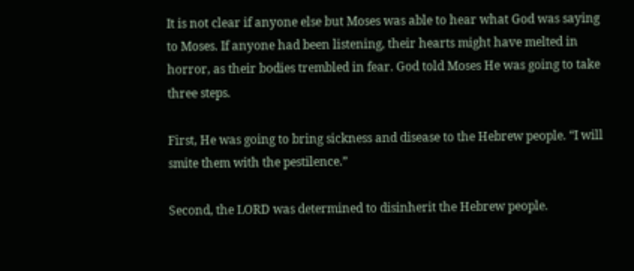It is not clear if anyone else but Moses was able to hear what God was saying to Moses. If anyone had been listening, their hearts might have melted in horror, as their bodies trembled in fear. God told Moses He was going to take three steps.

First, He was going to bring sickness and disease to the Hebrew people. “I will smite them with the pestilence.”

Second, the LORD was determined to disinherit the Hebrew people.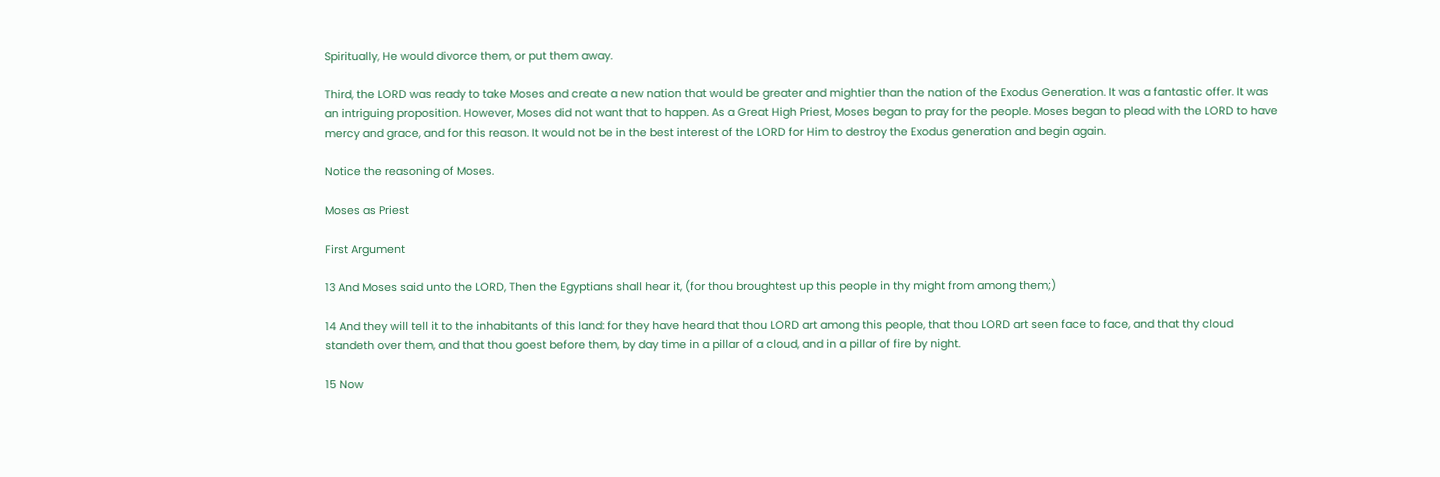Spiritually, He would divorce them, or put them away.

Third, the LORD was ready to take Moses and create a new nation that would be greater and mightier than the nation of the Exodus Generation. It was a fantastic offer. It was an intriguing proposition. However, Moses did not want that to happen. As a Great High Priest, Moses began to pray for the people. Moses began to plead with the LORD to have mercy and grace, and for this reason. It would not be in the best interest of the LORD for Him to destroy the Exodus generation and begin again.

Notice the reasoning of Moses.

Moses as Priest

First Argument

13 And Moses said unto the LORD, Then the Egyptians shall hear it, (for thou broughtest up this people in thy might from among them;)

14 And they will tell it to the inhabitants of this land: for they have heard that thou LORD art among this people, that thou LORD art seen face to face, and that thy cloud standeth over them, and that thou goest before them, by day time in a pillar of a cloud, and in a pillar of fire by night.

15 Now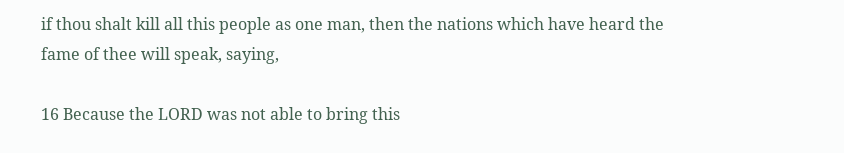if thou shalt kill all this people as one man, then the nations which have heard the fame of thee will speak, saying,

16 Because the LORD was not able to bring this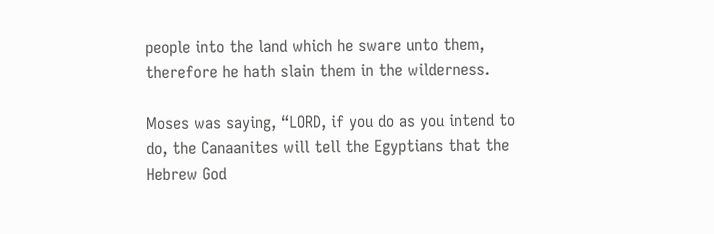people into the land which he sware unto them, therefore he hath slain them in the wilderness.

Moses was saying, “LORD, if you do as you intend to do, the Canaanites will tell the Egyptians that the Hebrew God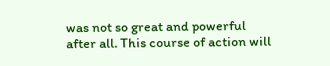was not so great and powerful after all. This course of action will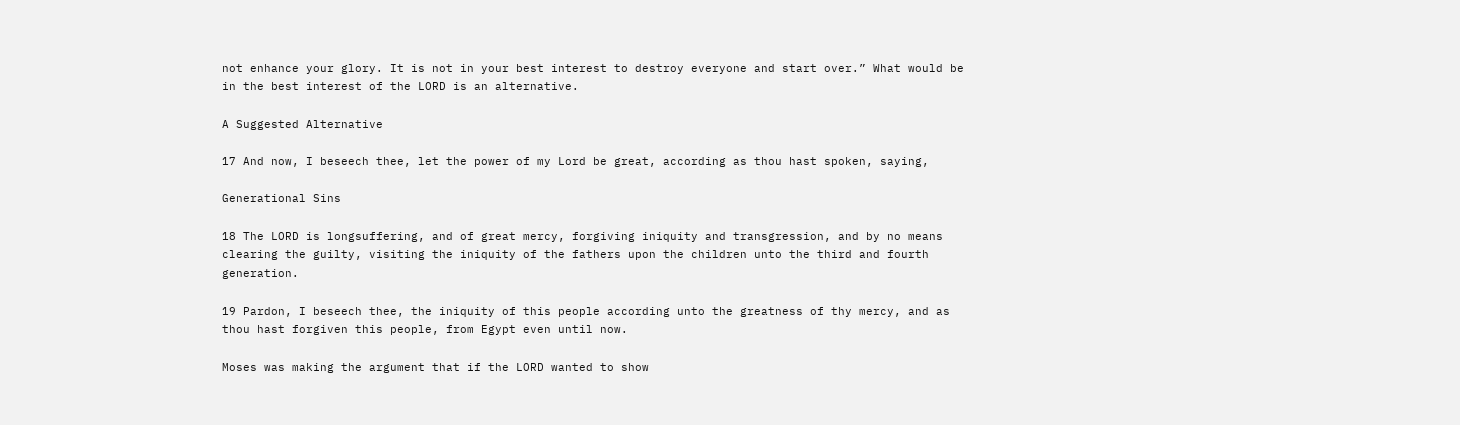not enhance your glory. It is not in your best interest to destroy everyone and start over.” What would be in the best interest of the LORD is an alternative.

A Suggested Alternative

17 And now, I beseech thee, let the power of my Lord be great, according as thou hast spoken, saying,

Generational Sins

18 The LORD is longsuffering, and of great mercy, forgiving iniquity and transgression, and by no means clearing the guilty, visiting the iniquity of the fathers upon the children unto the third and fourth generation.

19 Pardon, I beseech thee, the iniquity of this people according unto the greatness of thy mercy, and as thou hast forgiven this people, from Egypt even until now.

Moses was making the argument that if the LORD wanted to show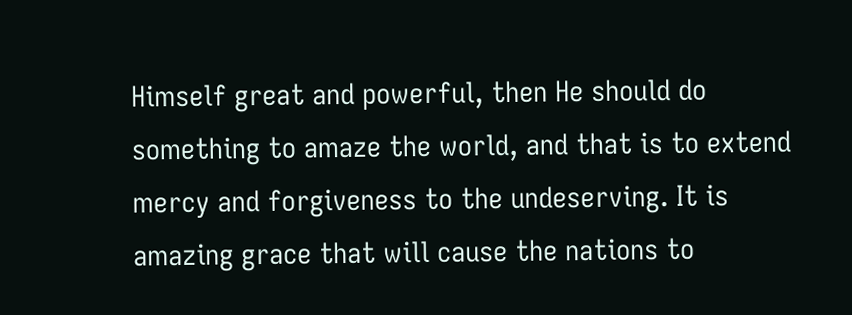Himself great and powerful, then He should do something to amaze the world, and that is to extend mercy and forgiveness to the undeserving. It is amazing grace that will cause the nations to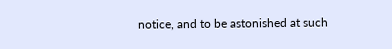notice, and to be astonished at such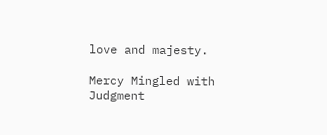love and majesty.

Mercy Mingled with Judgment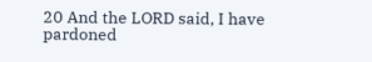20 And the LORD said, I have pardoned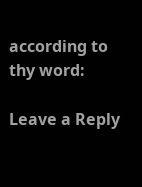according to thy word:

Leave a Reply